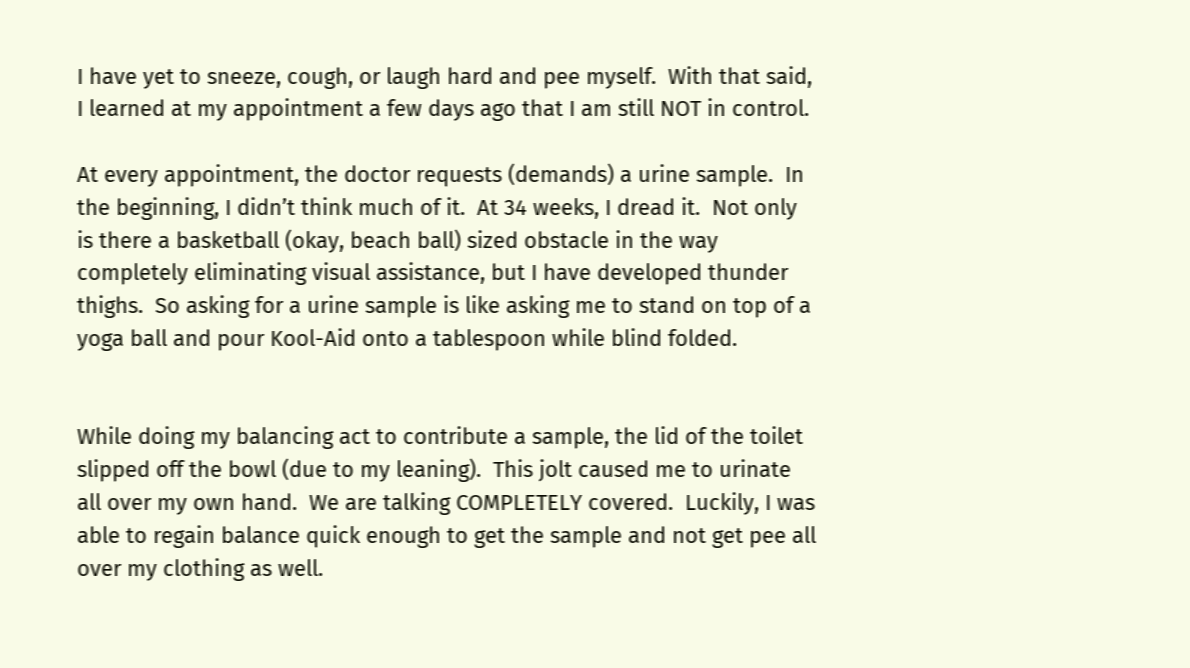I have yet to sneeze, cough, or laugh hard and pee myself.  With that said, I learned at my appointment a few days ago that I am still NOT in control.

At every appointment, the doctor requests (demands) a urine sample.  In the beginning, I didn’t think much of it.  At 34 weeks, I dread it.  Not only is there a basketball (okay, beach ball) sized obstacle in the way completely eliminating visual assistance, but I have developed thunder thighs.  So asking for a urine sample is like asking me to stand on top of a yoga ball and pour Kool-Aid onto a tablespoon while blind folded.


While doing my balancing act to contribute a sample, the lid of the toilet slipped off the bowl (due to my leaning).  This jolt caused me to urinate all over my own hand.  We are talking COMPLETELY covered.  Luckily, I was able to regain balance quick enough to get the sample and not get pee all over my clothing as well.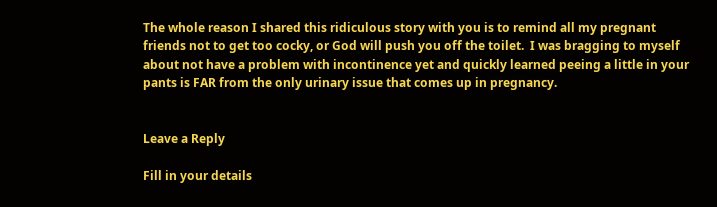The whole reason I shared this ridiculous story with you is to remind all my pregnant friends not to get too cocky, or God will push you off the toilet.  I was bragging to myself about not have a problem with incontinence yet and quickly learned peeing a little in your pants is FAR from the only urinary issue that comes up in pregnancy.


Leave a Reply

Fill in your details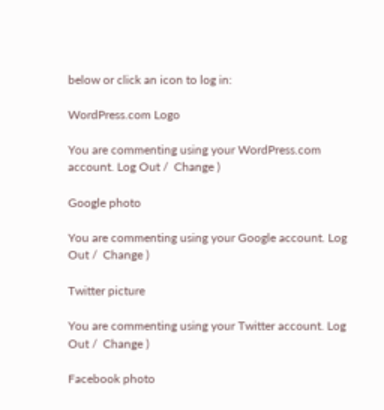below or click an icon to log in:

WordPress.com Logo

You are commenting using your WordPress.com account. Log Out /  Change )

Google photo

You are commenting using your Google account. Log Out /  Change )

Twitter picture

You are commenting using your Twitter account. Log Out /  Change )

Facebook photo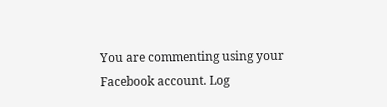You are commenting using your Facebook account. Log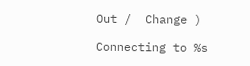Out /  Change )

Connecting to %s